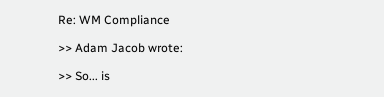Re: WM Compliance

>> Adam Jacob wrote:

>> So... is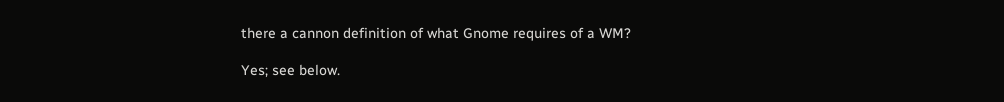there a cannon definition of what Gnome requires of a WM?

Yes; see below.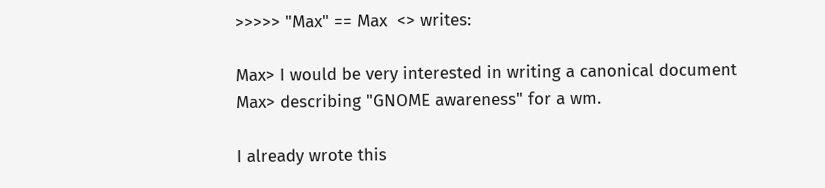>>>>> "Max" == Max  <> writes:

Max> I would be very interested in writing a canonical document
Max> describing "GNOME awareness" for a wm.

I already wrote this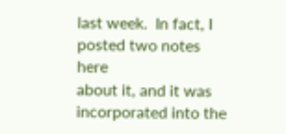last week.  In fact, I posted two notes here
about it, and it was incorporated into the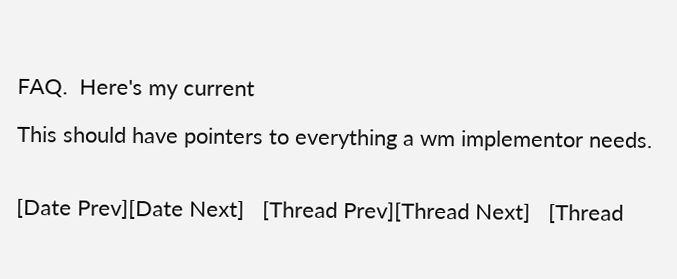FAQ.  Here's my current

This should have pointers to everything a wm implementor needs.


[Date Prev][Date Next]   [Thread Prev][Thread Next]   [Thread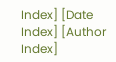Index] [Date Index] [Author Index]